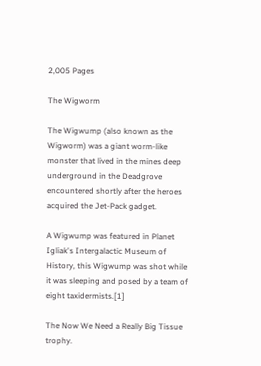2,005 Pages

The Wigworm

The Wigwump (also known as the Wigworm) was a giant worm-like monster that lived in the mines deep underground in the Deadgrove encountered shortly after the heroes acquired the Jet-Pack gadget.

A Wigwump was featured in Planet Igliak's Intergalactic Museum of History, this Wigwump was shot while it was sleeping and posed by a team of eight taxidermists.[1]

The Now We Need a Really Big Tissue trophy.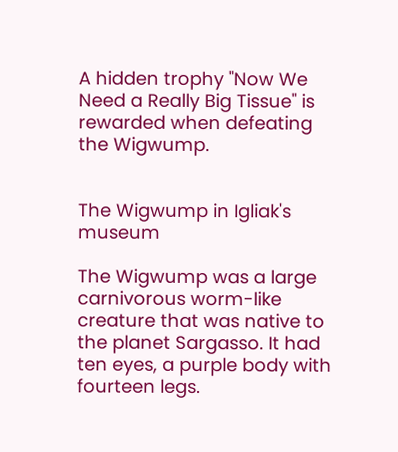A hidden trophy "Now We Need a Really Big Tissue" is rewarded when defeating the Wigwump.


The Wigwump in Igliak's museum

The Wigwump was a large carnivorous worm-like creature that was native to the planet Sargasso. It had ten eyes, a purple body with fourteen legs.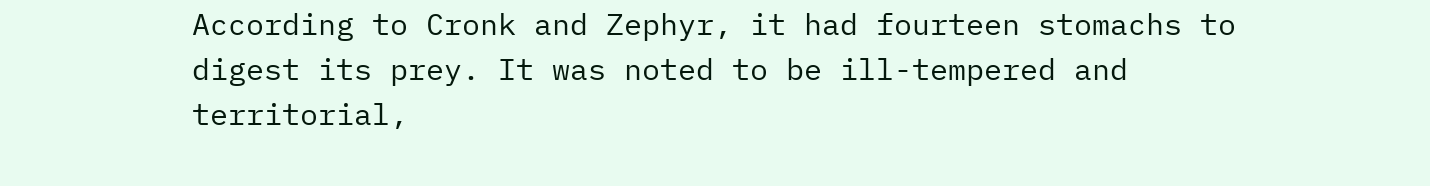According to Cronk and Zephyr, it had fourteen stomachs to digest its prey. It was noted to be ill-tempered and territorial,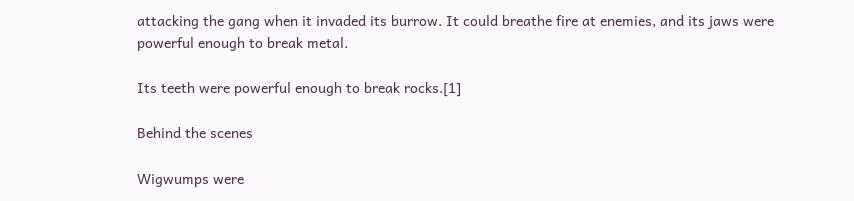attacking the gang when it invaded its burrow. It could breathe fire at enemies, and its jaws were powerful enough to break metal.

Its teeth were powerful enough to break rocks.[1]

Behind the scenes

Wigwumps were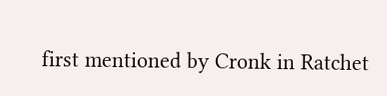first mentioned by Cronk in Ratchet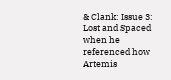& Clank: Issue 3: Lost and Spaced when he referenced how Artemis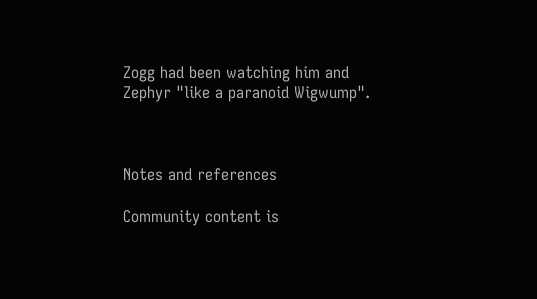Zogg had been watching him and Zephyr "like a paranoid Wigwump".



Notes and references

Community content is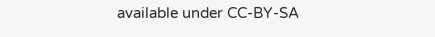available under CC-BY-SA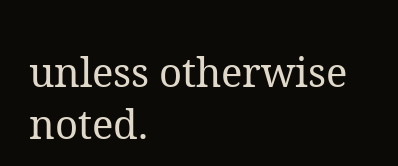unless otherwise noted.